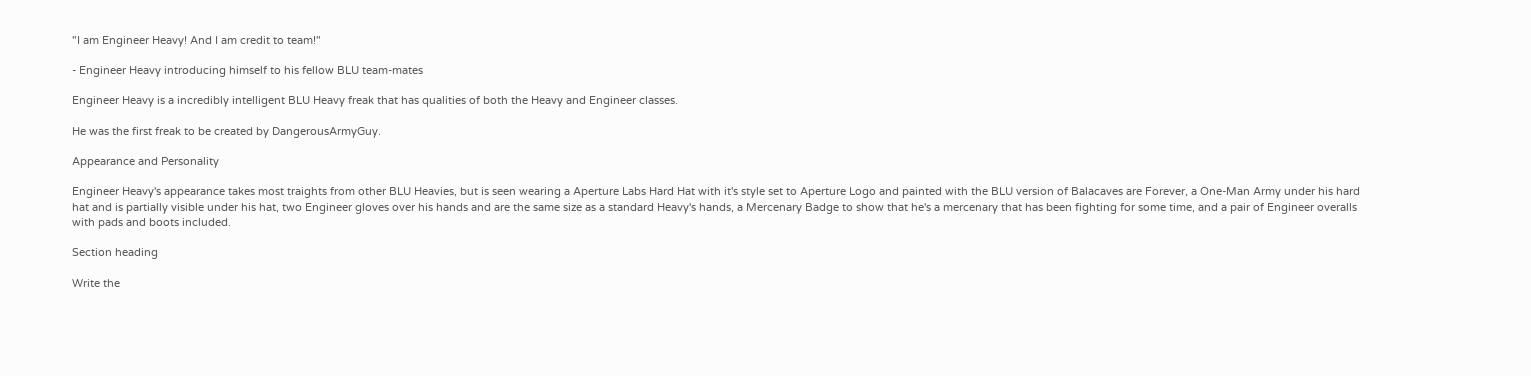"I am Engineer Heavy! And I am credit to team!"

- Engineer Heavy introducing himself to his fellow BLU team-mates

Engineer Heavy is a incredibly intelligent BLU Heavy freak that has qualities of both the Heavy and Engineer classes.

He was the first freak to be created by DangerousArmyGuy.

Appearance and Personality

Engineer Heavy's appearance takes most traights from other BLU Heavies, but is seen wearing a Aperture Labs Hard Hat with it's style set to Aperture Logo and painted with the BLU version of Balacaves are Forever, a One-Man Army under his hard hat and is partially visible under his hat, two Engineer gloves over his hands and are the same size as a standard Heavy's hands, a Mercenary Badge to show that he's a mercenary that has been fighting for some time, and a pair of Engineer overalls with pads and boots included.

Section heading

Write the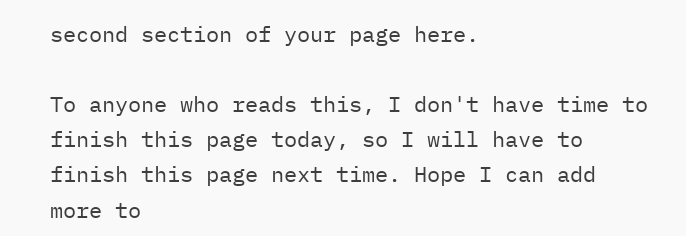second section of your page here.

To anyone who reads this, I don't have time to finish this page today, so I will have to finish this page next time. Hope I can add more to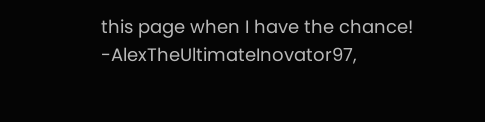this page when I have the chance! -AlexTheUltimateInovator97,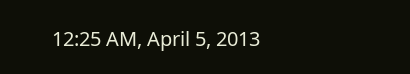12:25 AM, April 5, 2013